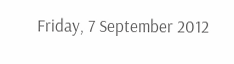Friday, 7 September 2012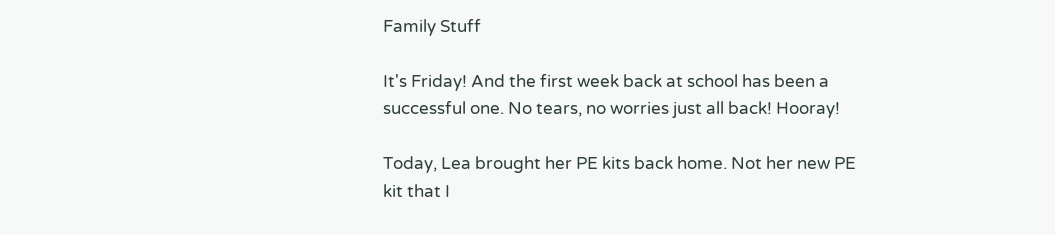Family Stuff

It's Friday! And the first week back at school has been a successful one. No tears, no worries just all back! Hooray!

Today, Lea brought her PE kits back home. Not her new PE kit that I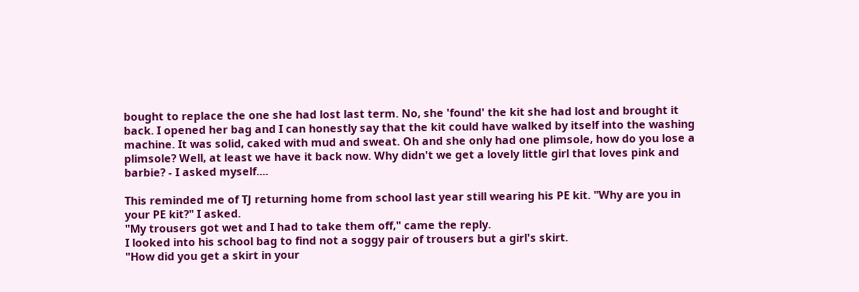bought to replace the one she had lost last term. No, she 'found' the kit she had lost and brought it back. I opened her bag and I can honestly say that the kit could have walked by itself into the washing machine. It was solid, caked with mud and sweat. Oh and she only had one plimsole, how do you lose a plimsole? Well, at least we have it back now. Why didn't we get a lovely little girl that loves pink and barbie? - I asked myself....

This reminded me of TJ returning home from school last year still wearing his PE kit. "Why are you in your PE kit?" I asked.
"My trousers got wet and I had to take them off," came the reply.
I looked into his school bag to find not a soggy pair of trousers but a girl's skirt.
"How did you get a skirt in your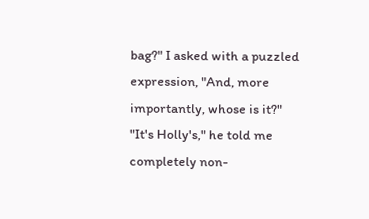bag?" I asked with a puzzled expression, "And, more importantly, whose is it?"
"It's Holly's," he told me completely non-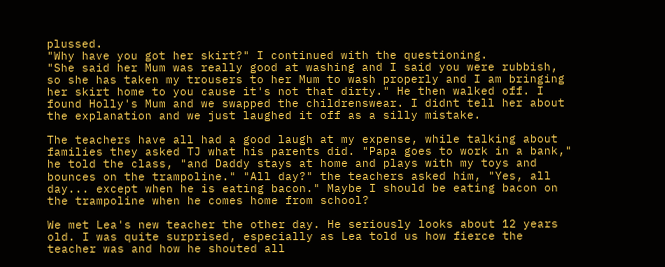plussed.
"Why have you got her skirt?" I continued with the questioning.
"She said her Mum was really good at washing and I said you were rubbish, so she has taken my trousers to her Mum to wash properly and I am bringing her skirt home to you cause it's not that dirty." He then walked off. I found Holly's Mum and we swapped the childrenswear. I didnt tell her about the explanation and we just laughed it off as a silly mistake.

The teachers have all had a good laugh at my expense, while talking about families they asked TJ what his parents did. "Papa goes to work in a bank," he told the class, "and Daddy stays at home and plays with my toys and bounces on the trampoline." "All day?" the teachers asked him, "Yes, all day... except when he is eating bacon." Maybe I should be eating bacon on the trampoline when he comes home from school?

We met Lea's new teacher the other day. He seriously looks about 12 years old. I was quite surprised, especially as Lea told us how fierce the teacher was and how he shouted all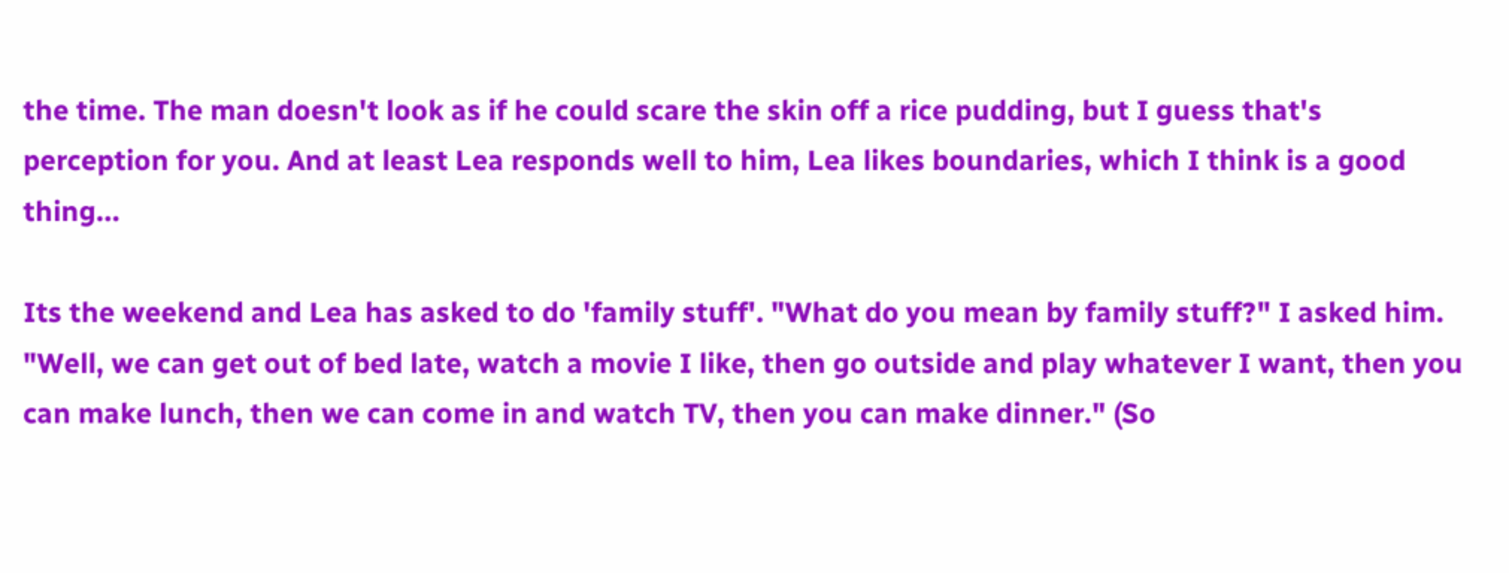the time. The man doesn't look as if he could scare the skin off a rice pudding, but I guess that's perception for you. And at least Lea responds well to him, Lea likes boundaries, which I think is a good thing...

Its the weekend and Lea has asked to do 'family stuff'. "What do you mean by family stuff?" I asked him. "Well, we can get out of bed late, watch a movie I like, then go outside and play whatever I want, then you can make lunch, then we can come in and watch TV, then you can make dinner." (So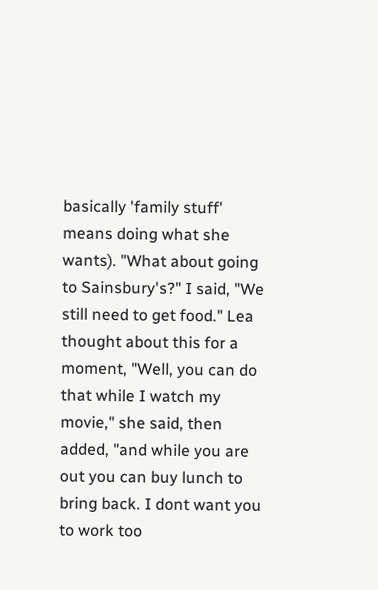basically 'family stuff' means doing what she wants). "What about going to Sainsbury's?" I said, "We still need to get food." Lea thought about this for a moment, "Well, you can do that while I watch my movie," she said, then added, "and while you are out you can buy lunch to bring back. I dont want you to work too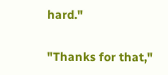hard."

"Thanks for that,"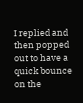I replied and then popped out to have a quick bounce on the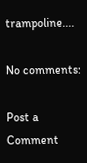trampoline....

No comments:

Post a Comment